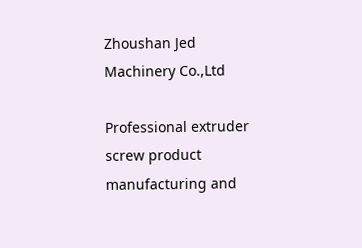Zhoushan Jed Machinery Co.,Ltd

Professional extruder screw product manufacturing and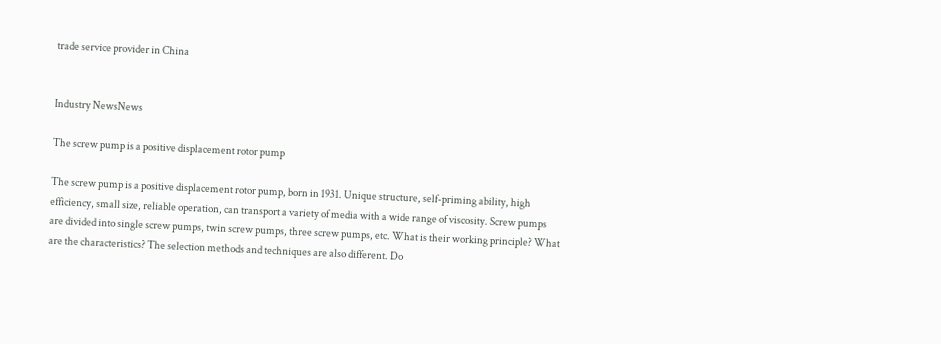trade service provider in China


Industry NewsNews

The screw pump is a positive displacement rotor pump

The screw pump is a positive displacement rotor pump, born in 1931. Unique structure, self-priming ability, high efficiency, small size, reliable operation, can transport a variety of media with a wide range of viscosity. Screw pumps are divided into single screw pumps, twin screw pumps, three screw pumps, etc. What is their working principle? What are the characteristics? The selection methods and techniques are also different. Do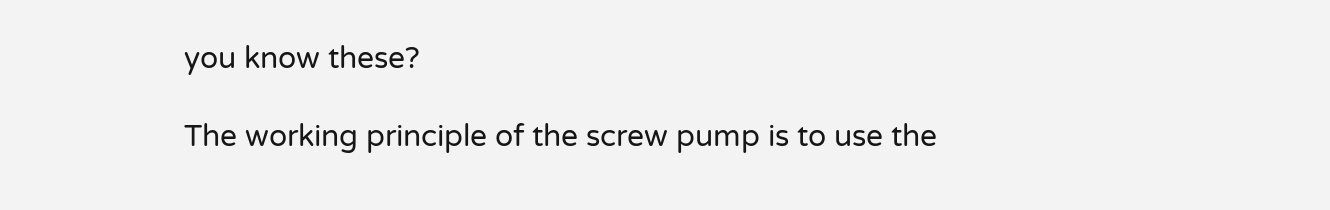you know these?

The working principle of the screw pump is to use the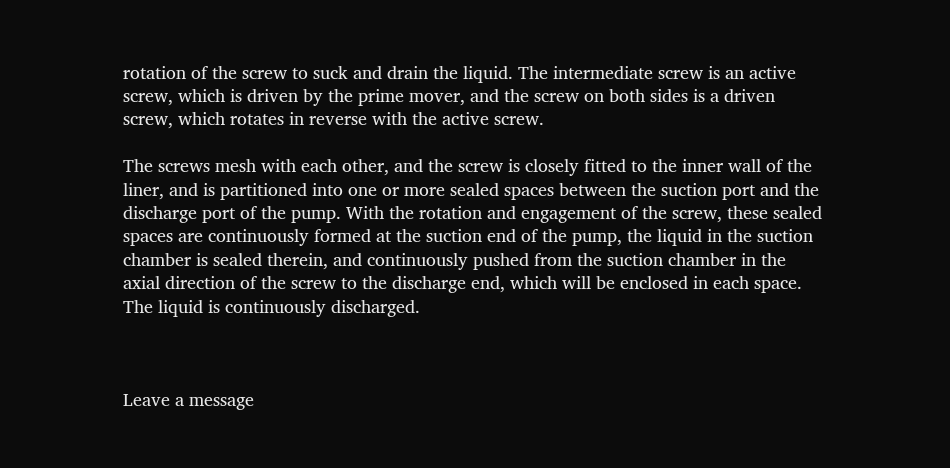rotation of the screw to suck and drain the liquid. The intermediate screw is an active screw, which is driven by the prime mover, and the screw on both sides is a driven screw, which rotates in reverse with the active screw.

The screws mesh with each other, and the screw is closely fitted to the inner wall of the liner, and is partitioned into one or more sealed spaces between the suction port and the discharge port of the pump. With the rotation and engagement of the screw, these sealed spaces are continuously formed at the suction end of the pump, the liquid in the suction chamber is sealed therein, and continuously pushed from the suction chamber in the axial direction of the screw to the discharge end, which will be enclosed in each space. The liquid is continuously discharged.



Leave a message